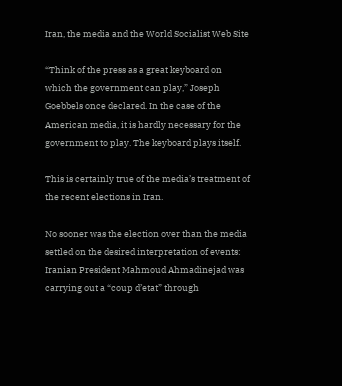Iran, the media and the World Socialist Web Site

“Think of the press as a great keyboard on which the government can play,” Joseph Goebbels once declared. In the case of the American media, it is hardly necessary for the government to play. The keyboard plays itself.

This is certainly true of the media’s treatment of the recent elections in Iran.

No sooner was the election over than the media settled on the desired interpretation of events: Iranian President Mahmoud Ahmadinejad was carrying out a “coup d’etat” through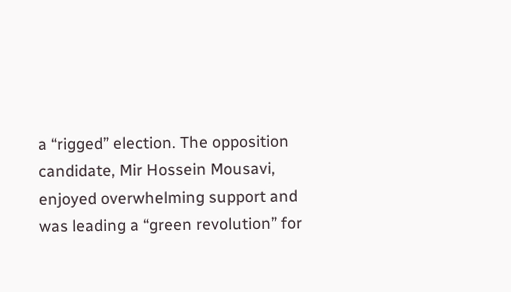a “rigged” election. The opposition candidate, Mir Hossein Mousavi, enjoyed overwhelming support and was leading a “green revolution” for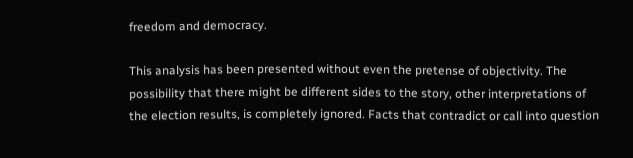freedom and democracy.

This analysis has been presented without even the pretense of objectivity. The possibility that there might be different sides to the story, other interpretations of the election results, is completely ignored. Facts that contradict or call into question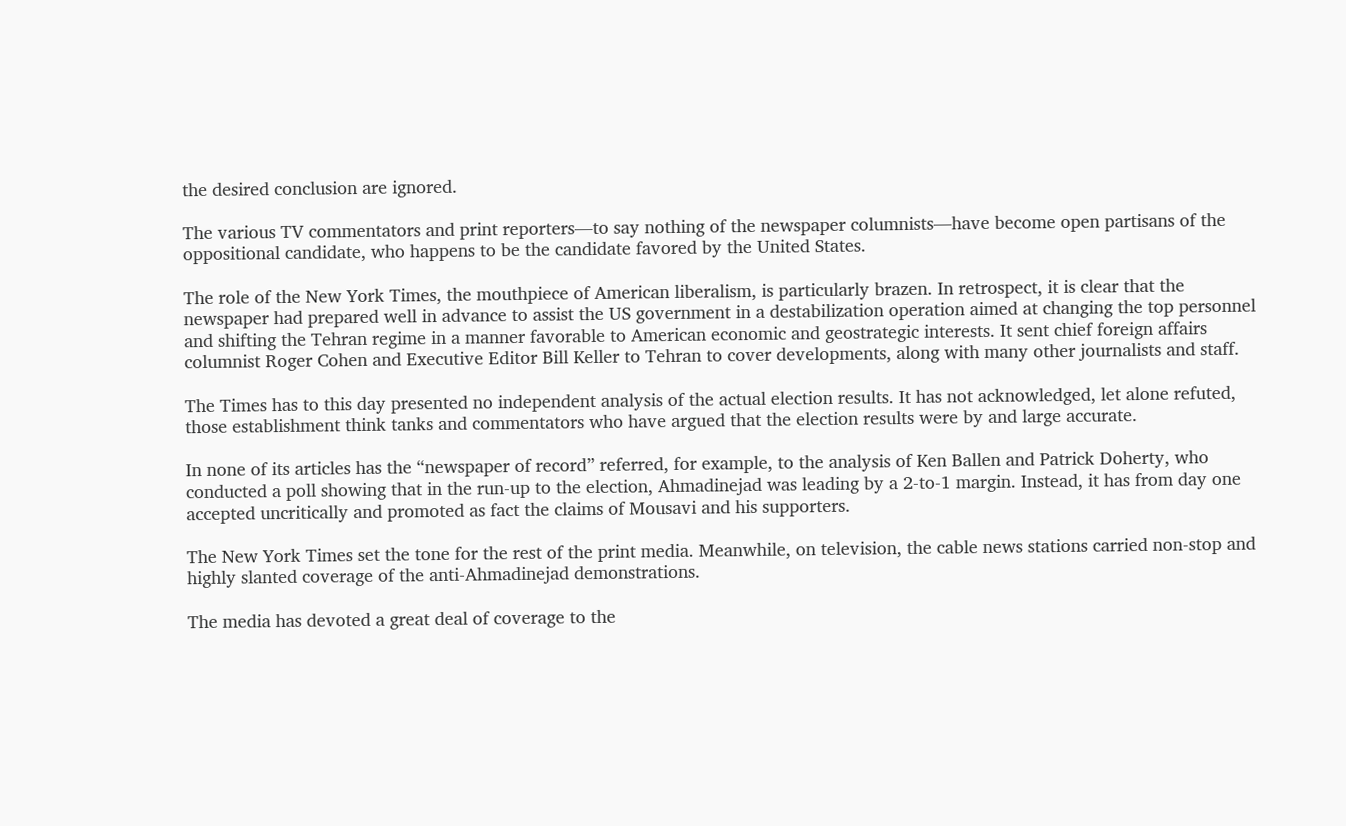the desired conclusion are ignored.

The various TV commentators and print reporters—to say nothing of the newspaper columnists—have become open partisans of the oppositional candidate, who happens to be the candidate favored by the United States.

The role of the New York Times, the mouthpiece of American liberalism, is particularly brazen. In retrospect, it is clear that the newspaper had prepared well in advance to assist the US government in a destabilization operation aimed at changing the top personnel and shifting the Tehran regime in a manner favorable to American economic and geostrategic interests. It sent chief foreign affairs columnist Roger Cohen and Executive Editor Bill Keller to Tehran to cover developments, along with many other journalists and staff.

The Times has to this day presented no independent analysis of the actual election results. It has not acknowledged, let alone refuted, those establishment think tanks and commentators who have argued that the election results were by and large accurate.

In none of its articles has the “newspaper of record” referred, for example, to the analysis of Ken Ballen and Patrick Doherty, who conducted a poll showing that in the run-up to the election, Ahmadinejad was leading by a 2-to-1 margin. Instead, it has from day one accepted uncritically and promoted as fact the claims of Mousavi and his supporters.

The New York Times set the tone for the rest of the print media. Meanwhile, on television, the cable news stations carried non-stop and highly slanted coverage of the anti-Ahmadinejad demonstrations.

The media has devoted a great deal of coverage to the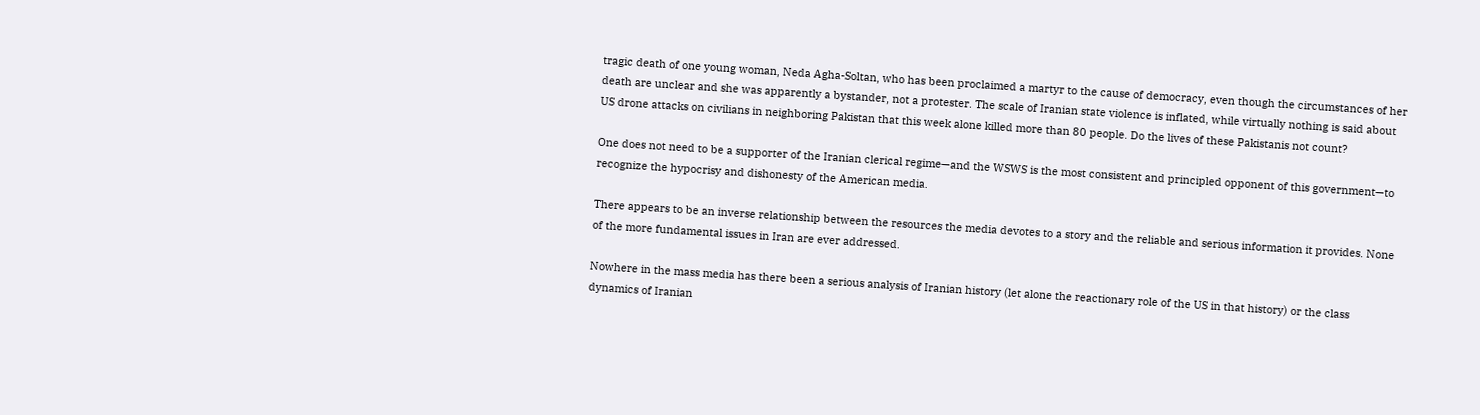tragic death of one young woman, Neda Agha-Soltan, who has been proclaimed a martyr to the cause of democracy, even though the circumstances of her death are unclear and she was apparently a bystander, not a protester. The scale of Iranian state violence is inflated, while virtually nothing is said about US drone attacks on civilians in neighboring Pakistan that this week alone killed more than 80 people. Do the lives of these Pakistanis not count?

One does not need to be a supporter of the Iranian clerical regime—and the WSWS is the most consistent and principled opponent of this government—to recognize the hypocrisy and dishonesty of the American media.

There appears to be an inverse relationship between the resources the media devotes to a story and the reliable and serious information it provides. None of the more fundamental issues in Iran are ever addressed.

Nowhere in the mass media has there been a serious analysis of Iranian history (let alone the reactionary role of the US in that history) or the class dynamics of Iranian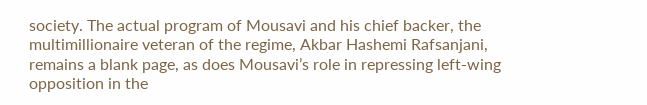society. The actual program of Mousavi and his chief backer, the multimillionaire veteran of the regime, Akbar Hashemi Rafsanjani, remains a blank page, as does Mousavi’s role in repressing left-wing opposition in the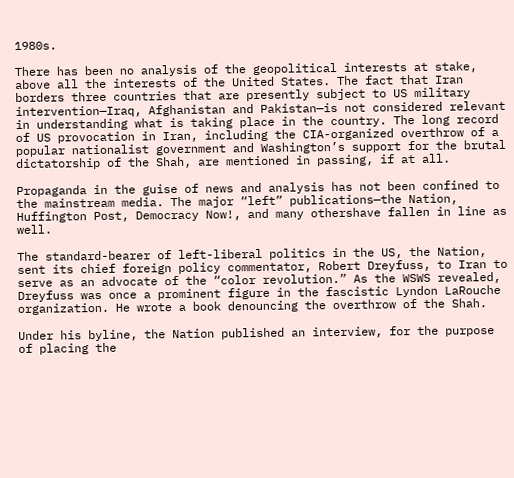1980s.

There has been no analysis of the geopolitical interests at stake, above all the interests of the United States. The fact that Iran borders three countries that are presently subject to US military intervention—Iraq, Afghanistan and Pakistan—is not considered relevant in understanding what is taking place in the country. The long record of US provocation in Iran, including the CIA-organized overthrow of a popular nationalist government and Washington’s support for the brutal dictatorship of the Shah, are mentioned in passing, if at all.

Propaganda in the guise of news and analysis has not been confined to the mainstream media. The major “left” publications—the Nation, Huffington Post, Democracy Now!, and many othershave fallen in line as well.

The standard-bearer of left-liberal politics in the US, the Nation, sent its chief foreign policy commentator, Robert Dreyfuss, to Iran to serve as an advocate of the “color revolution.” As the WSWS revealed, Dreyfuss was once a prominent figure in the fascistic Lyndon LaRouche organization. He wrote a book denouncing the overthrow of the Shah.

Under his byline, the Nation published an interview, for the purpose of placing the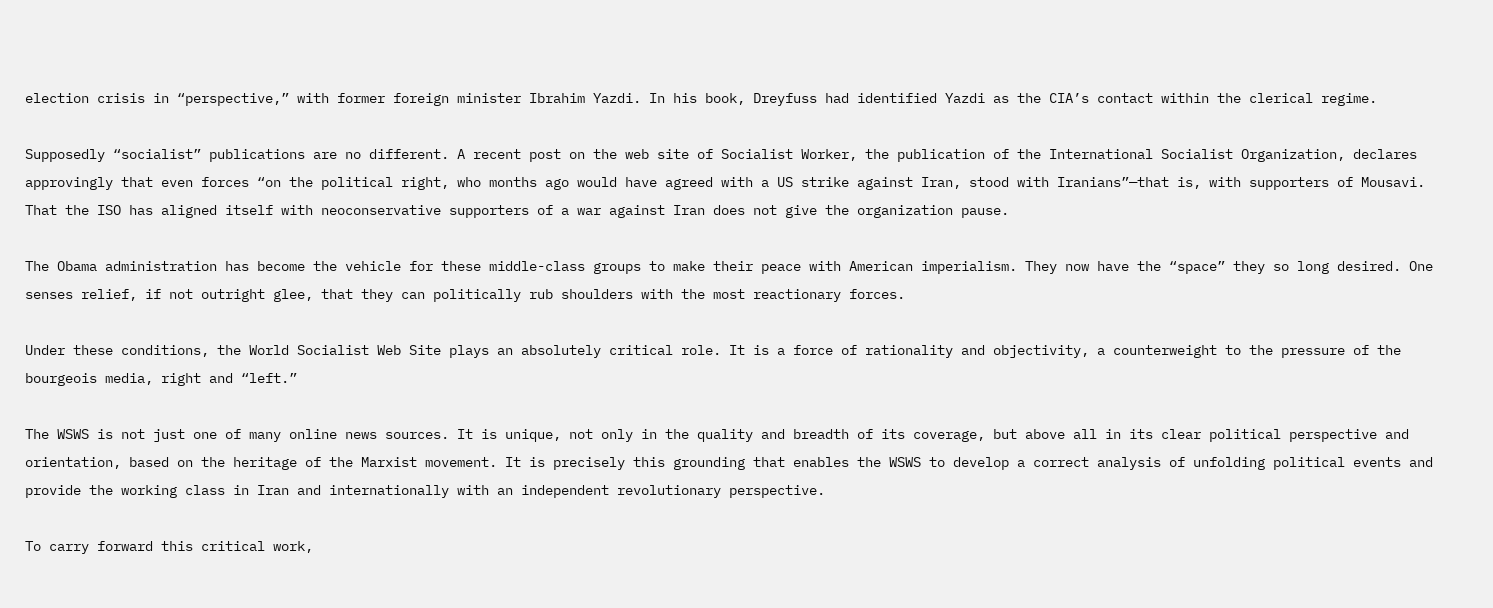election crisis in “perspective,” with former foreign minister Ibrahim Yazdi. In his book, Dreyfuss had identified Yazdi as the CIA’s contact within the clerical regime.

Supposedly “socialist” publications are no different. A recent post on the web site of Socialist Worker, the publication of the International Socialist Organization, declares approvingly that even forces “on the political right, who months ago would have agreed with a US strike against Iran, stood with Iranians”—that is, with supporters of Mousavi.  That the ISO has aligned itself with neoconservative supporters of a war against Iran does not give the organization pause.

The Obama administration has become the vehicle for these middle-class groups to make their peace with American imperialism. They now have the “space” they so long desired. One senses relief, if not outright glee, that they can politically rub shoulders with the most reactionary forces.

Under these conditions, the World Socialist Web Site plays an absolutely critical role. It is a force of rationality and objectivity, a counterweight to the pressure of the bourgeois media, right and “left.”

The WSWS is not just one of many online news sources. It is unique, not only in the quality and breadth of its coverage, but above all in its clear political perspective and orientation, based on the heritage of the Marxist movement. It is precisely this grounding that enables the WSWS to develop a correct analysis of unfolding political events and provide the working class in Iran and internationally with an independent revolutionary perspective.

To carry forward this critical work,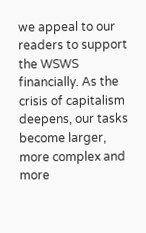we appeal to our readers to support the WSWS financially. As the crisis of capitalism deepens, our tasks become larger, more complex and more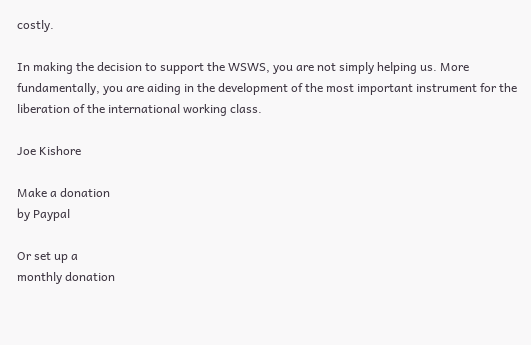costly.

In making the decision to support the WSWS, you are not simply helping us. More fundamentally, you are aiding in the development of the most important instrument for the liberation of the international working class.

Joe Kishore

Make a donation
by Paypal

Or set up a
monthly donation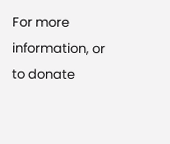For more information, or to donate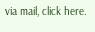via mail, click here.